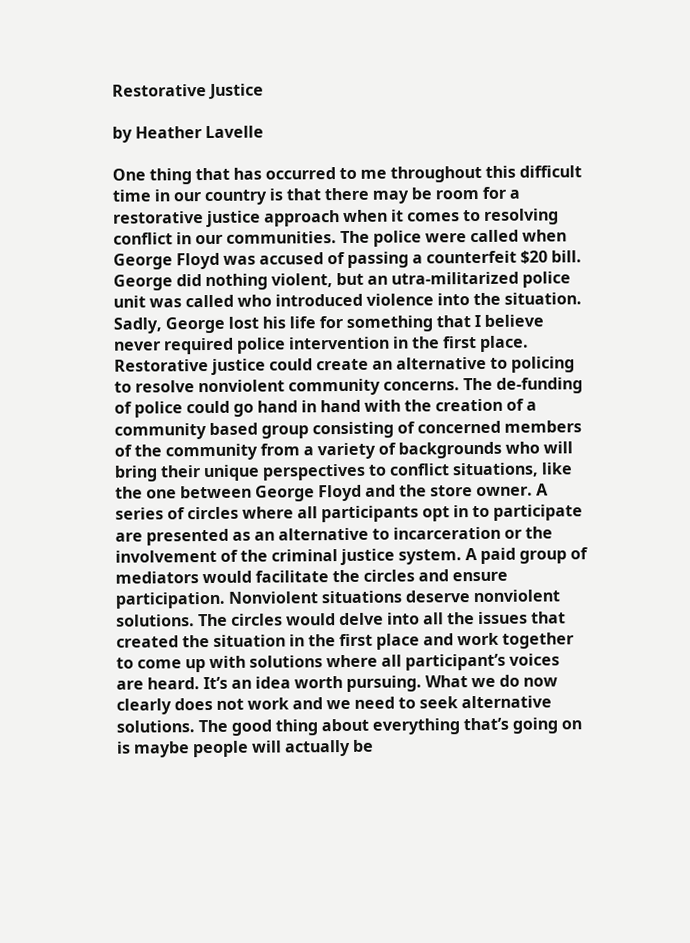Restorative Justice

by Heather Lavelle

One thing that has occurred to me throughout this difficult time in our country is that there may be room for a restorative justice approach when it comes to resolving conflict in our communities. The police were called when George Floyd was accused of passing a counterfeit $20 bill. George did nothing violent, but an utra-militarized police unit was called who introduced violence into the situation. Sadly, George lost his life for something that I believe never required police intervention in the first place. Restorative justice could create an alternative to policing to resolve nonviolent community concerns. The de-funding of police could go hand in hand with the creation of a community based group consisting of concerned members of the community from a variety of backgrounds who will bring their unique perspectives to conflict situations, like the one between George Floyd and the store owner. A series of circles where all participants opt in to participate are presented as an alternative to incarceration or the involvement of the criminal justice system. A paid group of mediators would facilitate the circles and ensure participation. Nonviolent situations deserve nonviolent solutions. The circles would delve into all the issues that created the situation in the first place and work together to come up with solutions where all participant’s voices are heard. It’s an idea worth pursuing. What we do now clearly does not work and we need to seek alternative solutions. The good thing about everything that’s going on is maybe people will actually be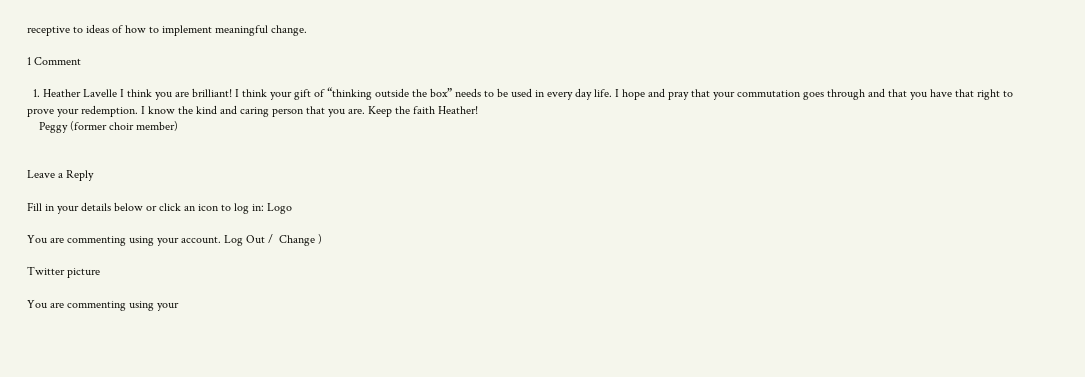receptive to ideas of how to implement meaningful change.

1 Comment

  1. Heather Lavelle I think you are brilliant! I think your gift of “thinking outside the box” needs to be used in every day life. I hope and pray that your commutation goes through and that you have that right to prove your redemption. I know the kind and caring person that you are. Keep the faith Heather!
    Peggy (former choir member)


Leave a Reply

Fill in your details below or click an icon to log in: Logo

You are commenting using your account. Log Out /  Change )

Twitter picture

You are commenting using your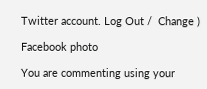Twitter account. Log Out /  Change )

Facebook photo

You are commenting using your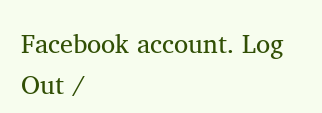Facebook account. Log Out /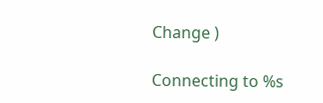Change )

Connecting to %s